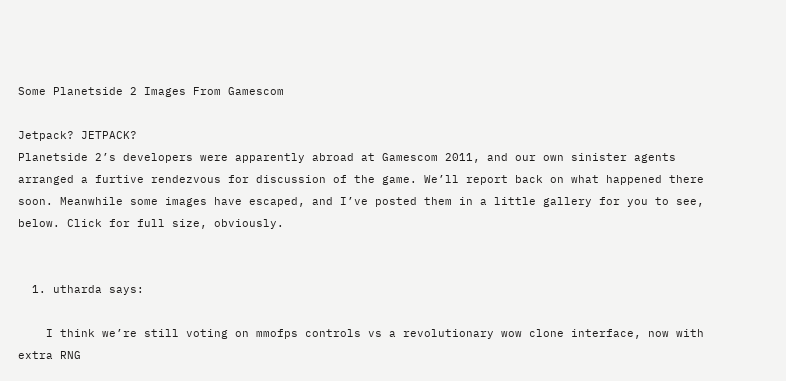Some Planetside 2 Images From Gamescom

Jetpack? JETPACK?
Planetside 2’s developers were apparently abroad at Gamescom 2011, and our own sinister agents arranged a furtive rendezvous for discussion of the game. We’ll report back on what happened there soon. Meanwhile some images have escaped, and I’ve posted them in a little gallery for you to see, below. Click for full size, obviously.


  1. utharda says:

    I think we’re still voting on mmofps controls vs a revolutionary wow clone interface, now with extra RNG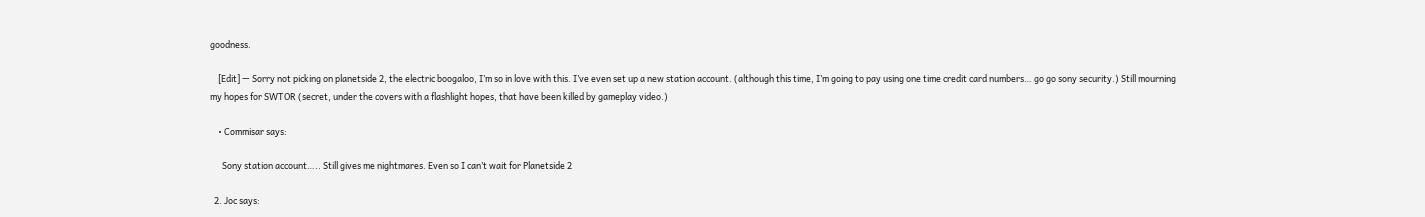goodness.

    [Edit] — Sorry not picking on planetside 2, the electric boogaloo, I’m so in love with this. I’ve even set up a new station account. (although this time, I’m going to pay using one time credit card numbers… go go sony security.) Still mourning my hopes for SWTOR (secret, under the covers with a flashlight hopes, that have been killed by gameplay video.)

    • Commisar says:

      Sony station account….. Still gives me nightmares. Even so I can’t wait for Planetside 2

  2. Joc says: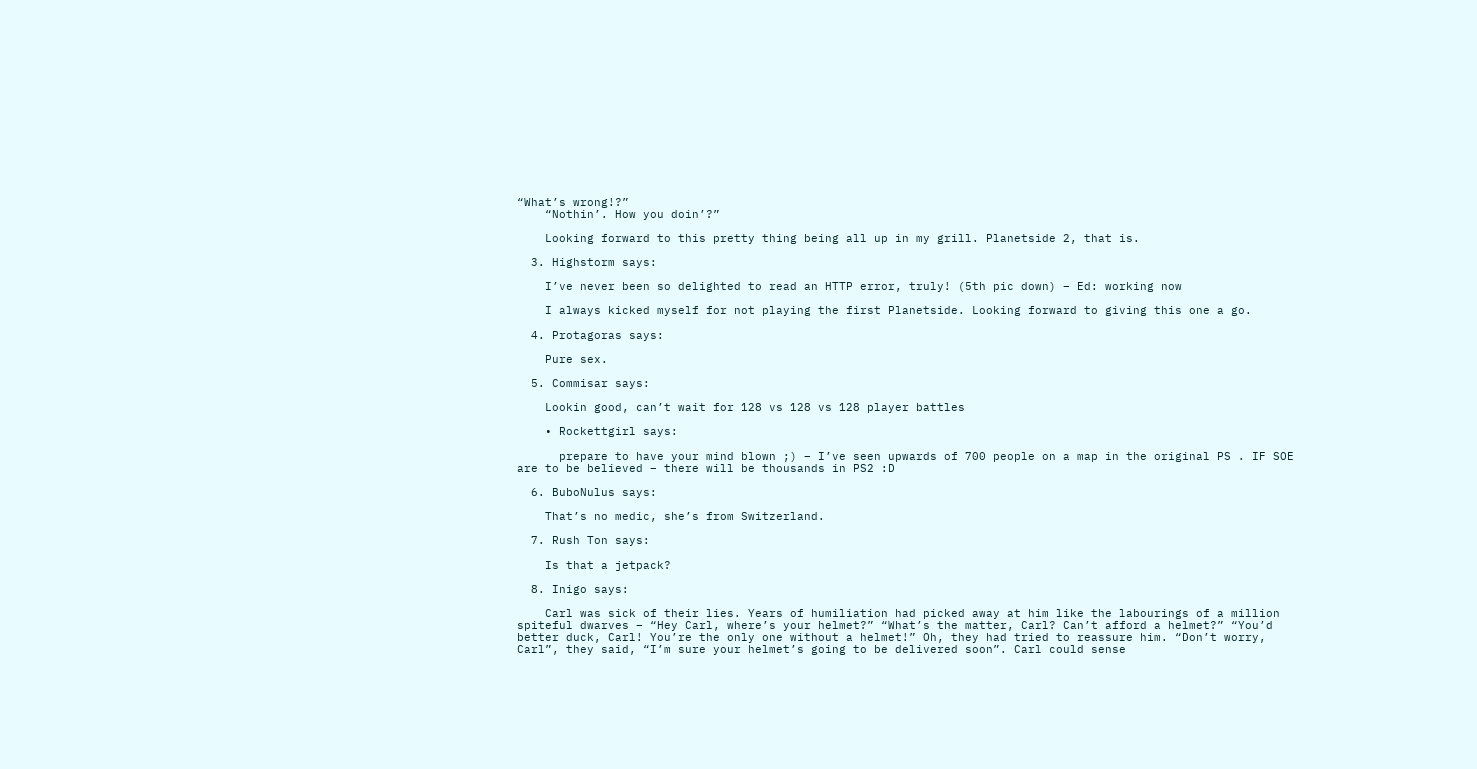“What’s wrong!?”
    “Nothin’. How you doin’?”

    Looking forward to this pretty thing being all up in my grill. Planetside 2, that is.

  3. Highstorm says:

    I’ve never been so delighted to read an HTTP error, truly! (5th pic down) – Ed: working now

    I always kicked myself for not playing the first Planetside. Looking forward to giving this one a go.

  4. Protagoras says:

    Pure sex.

  5. Commisar says:

    Lookin good, can’t wait for 128 vs 128 vs 128 player battles

    • Rockettgirl says:

      prepare to have your mind blown ;) – I’ve seen upwards of 700 people on a map in the original PS . IF SOE are to be believed – there will be thousands in PS2 :D

  6. BuboNulus says:

    That’s no medic, she’s from Switzerland.

  7. Rush Ton says:

    Is that a jetpack?

  8. Inigo says:

    Carl was sick of their lies. Years of humiliation had picked away at him like the labourings of a million spiteful dwarves – “Hey Carl, where’s your helmet?” “What’s the matter, Carl? Can’t afford a helmet?” “You’d better duck, Carl! You’re the only one without a helmet!” Oh, they had tried to reassure him. “Don’t worry, Carl”, they said, “I’m sure your helmet’s going to be delivered soon”. Carl could sense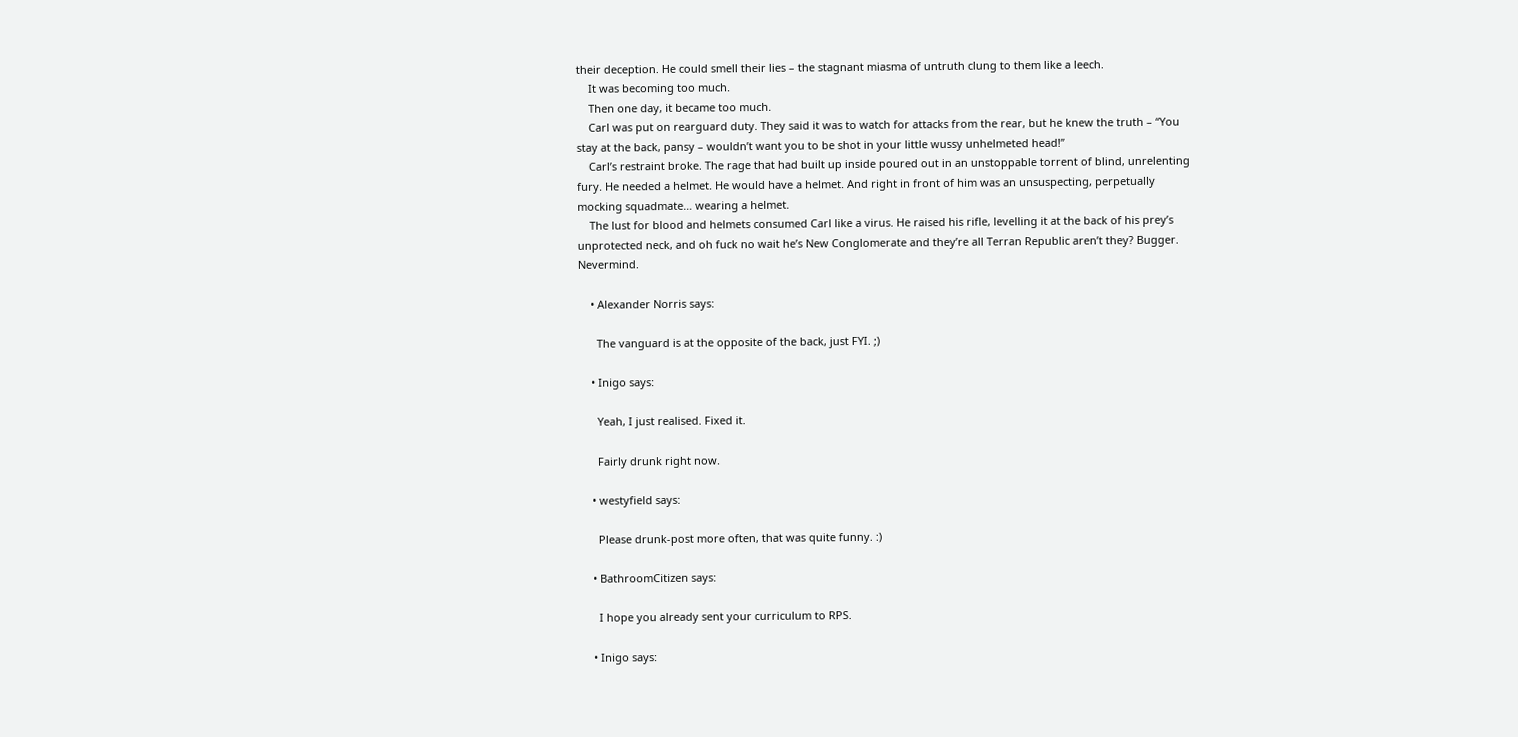their deception. He could smell their lies – the stagnant miasma of untruth clung to them like a leech.
    It was becoming too much.
    Then one day, it became too much.
    Carl was put on rearguard duty. They said it was to watch for attacks from the rear, but he knew the truth – “You stay at the back, pansy – wouldn’t want you to be shot in your little wussy unhelmeted head!”
    Carl’s restraint broke. The rage that had built up inside poured out in an unstoppable torrent of blind, unrelenting fury. He needed a helmet. He would have a helmet. And right in front of him was an unsuspecting, perpetually mocking squadmate… wearing a helmet.
    The lust for blood and helmets consumed Carl like a virus. He raised his rifle, levelling it at the back of his prey’s unprotected neck, and oh fuck no wait he’s New Conglomerate and they’re all Terran Republic aren’t they? Bugger. Nevermind.

    • Alexander Norris says:

      The vanguard is at the opposite of the back, just FYI. ;)

    • Inigo says:

      Yeah, I just realised. Fixed it.

      Fairly drunk right now.

    • westyfield says:

      Please drunk-post more often, that was quite funny. :)

    • BathroomCitizen says:

      I hope you already sent your curriculum to RPS.

    • Inigo says: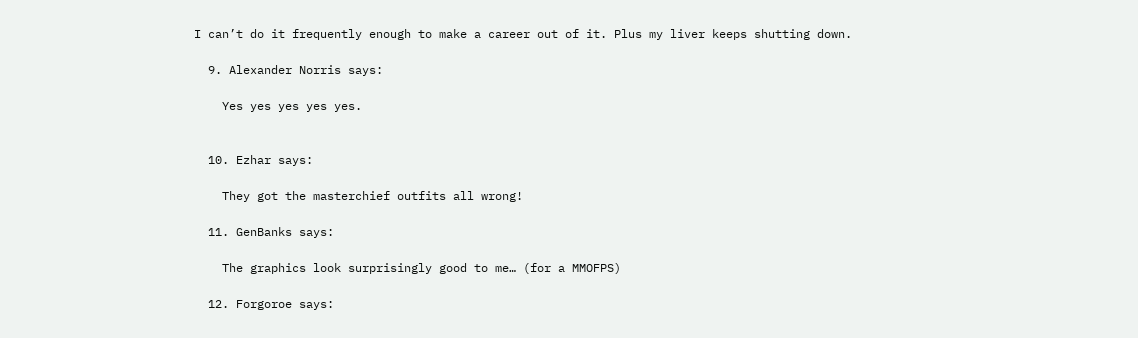I can’t do it frequently enough to make a career out of it. Plus my liver keeps shutting down.

  9. Alexander Norris says:

    Yes yes yes yes yes.


  10. Ezhar says:

    They got the masterchief outfits all wrong!

  11. GenBanks says:

    The graphics look surprisingly good to me… (for a MMOFPS)

  12. Forgoroe says: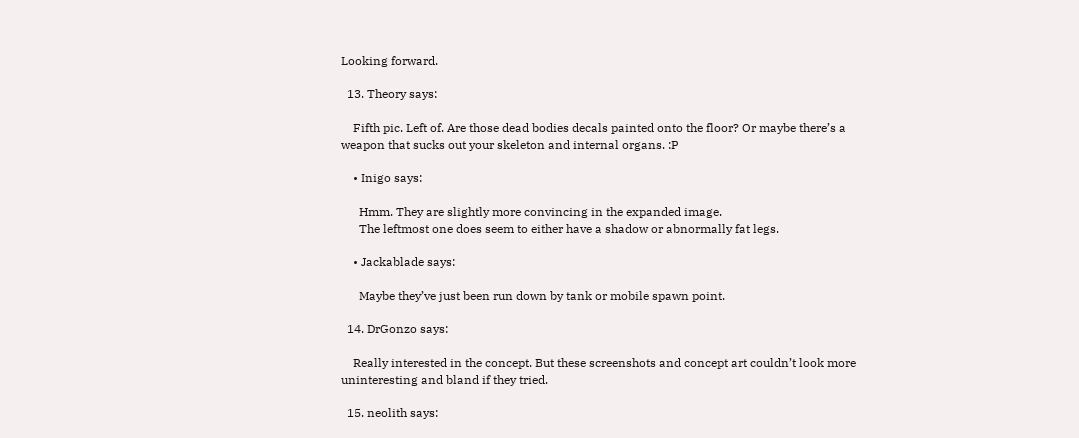Looking forward.

  13. Theory says:

    Fifth pic. Left of. Are those dead bodies decals painted onto the floor? Or maybe there’s a weapon that sucks out your skeleton and internal organs. :P

    • Inigo says:

      Hmm. They are slightly more convincing in the expanded image.
      The leftmost one does seem to either have a shadow or abnormally fat legs.

    • Jackablade says:

      Maybe they’ve just been run down by tank or mobile spawn point.

  14. DrGonzo says:

    Really interested in the concept. But these screenshots and concept art couldn’t look more uninteresting and bland if they tried.

  15. neolith says: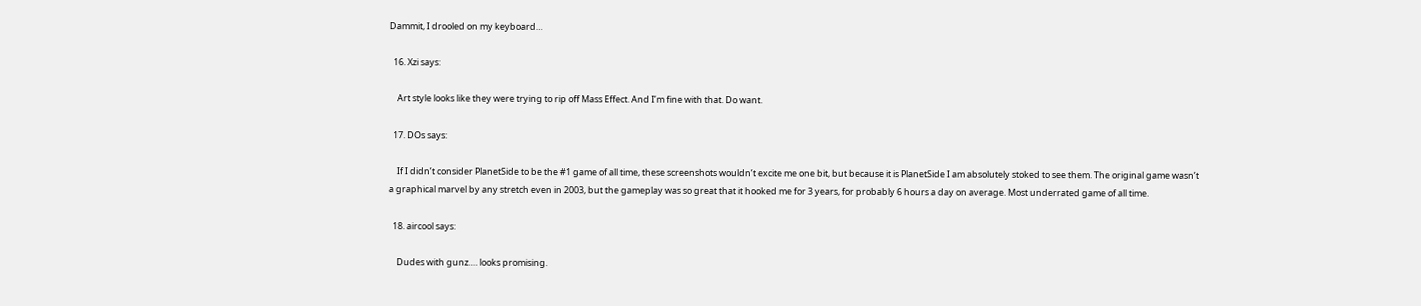Dammit, I drooled on my keyboard…

  16. Xzi says:

    Art style looks like they were trying to rip off Mass Effect. And I’m fine with that. Do want.

  17. DOs says:

    If I didn’t consider PlanetSide to be the #1 game of all time, these screenshots wouldn’t excite me one bit, but because it is PlanetSide I am absolutely stoked to see them. The original game wasn’t a graphical marvel by any stretch even in 2003, but the gameplay was so great that it hooked me for 3 years, for probably 6 hours a day on average. Most underrated game of all time.

  18. aircool says:

    Dudes with gunz…. looks promising.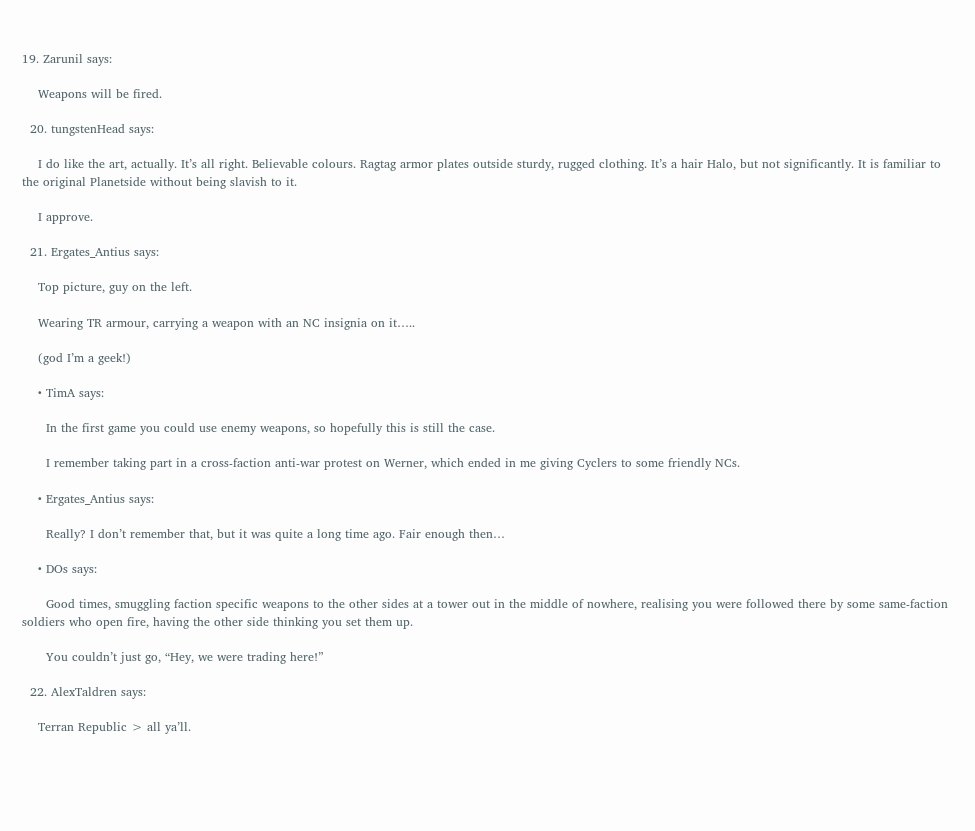19. Zarunil says:

    Weapons will be fired.

  20. tungstenHead says:

    I do like the art, actually. It’s all right. Believable colours. Ragtag armor plates outside sturdy, rugged clothing. It’s a hair Halo, but not significantly. It is familiar to the original Planetside without being slavish to it.

    I approve.

  21. Ergates_Antius says:

    Top picture, guy on the left.

    Wearing TR armour, carrying a weapon with an NC insignia on it…..

    (god I’m a geek!)

    • TimA says:

      In the first game you could use enemy weapons, so hopefully this is still the case.

      I remember taking part in a cross-faction anti-war protest on Werner, which ended in me giving Cyclers to some friendly NCs.

    • Ergates_Antius says:

      Really? I don’t remember that, but it was quite a long time ago. Fair enough then…

    • DOs says:

      Good times, smuggling faction specific weapons to the other sides at a tower out in the middle of nowhere, realising you were followed there by some same-faction soldiers who open fire, having the other side thinking you set them up.

      You couldn’t just go, “Hey, we were trading here!”

  22. AlexTaldren says:

    Terran Republic > all ya’ll.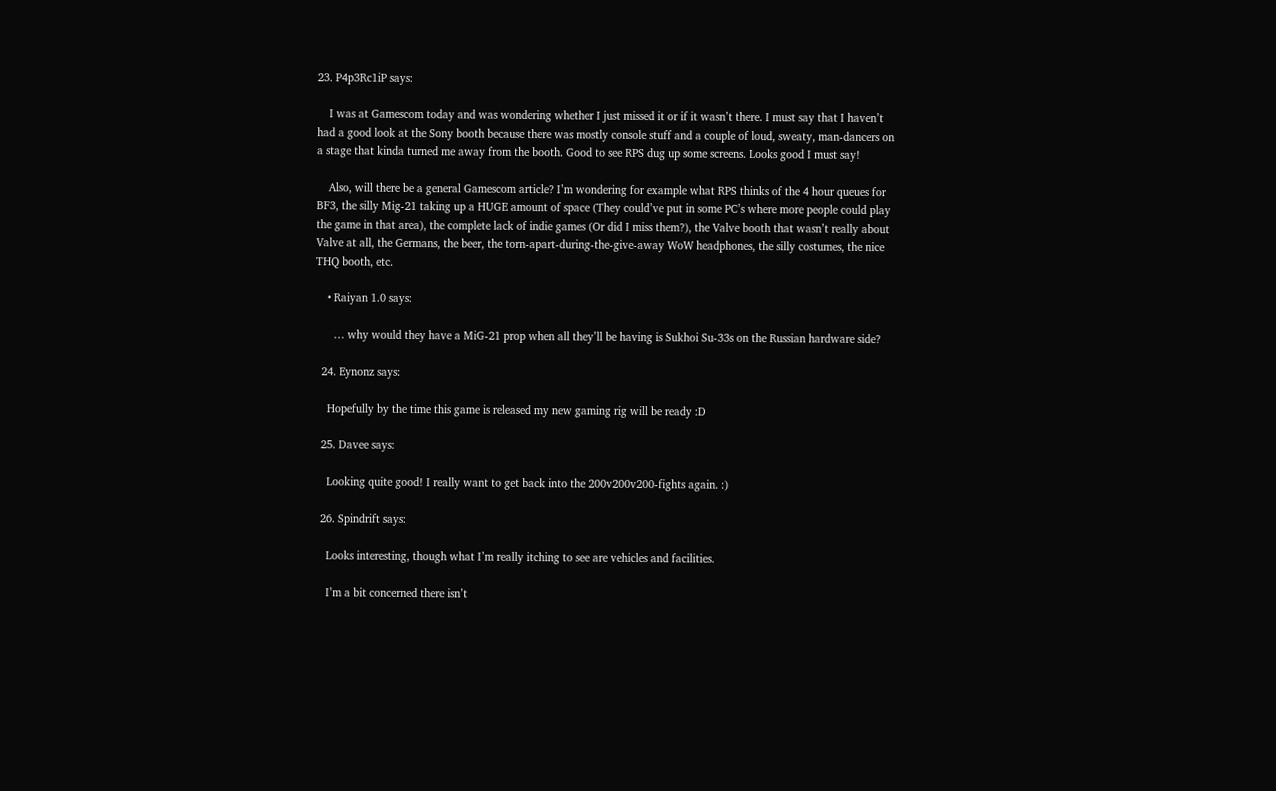23. P4p3Rc1iP says:

    I was at Gamescom today and was wondering whether I just missed it or if it wasn’t there. I must say that I haven’t had a good look at the Sony booth because there was mostly console stuff and a couple of loud, sweaty, man-dancers on a stage that kinda turned me away from the booth. Good to see RPS dug up some screens. Looks good I must say!

    Also, will there be a general Gamescom article? I’m wondering for example what RPS thinks of the 4 hour queues for BF3, the silly Mig-21 taking up a HUGE amount of space (They could’ve put in some PC’s where more people could play the game in that area), the complete lack of indie games (Or did I miss them?), the Valve booth that wasn’t really about Valve at all, the Germans, the beer, the torn-apart-during-the-give-away WoW headphones, the silly costumes, the nice THQ booth, etc.

    • Raiyan 1.0 says:

      … why would they have a MiG-21 prop when all they’ll be having is Sukhoi Su-33s on the Russian hardware side?

  24. Eynonz says:

    Hopefully by the time this game is released my new gaming rig will be ready :D

  25. Davee says:

    Looking quite good! I really want to get back into the 200v200v200-fights again. :)

  26. Spindrift says:

    Looks interesting, though what I’m really itching to see are vehicles and facilities.

    I’m a bit concerned there isn’t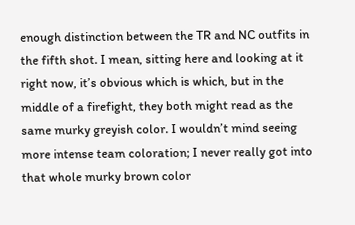enough distinction between the TR and NC outfits in the fifth shot. I mean, sitting here and looking at it right now, it’s obvious which is which, but in the middle of a firefight, they both might read as the same murky greyish color. I wouldn’t mind seeing more intense team coloration; I never really got into that whole murky brown color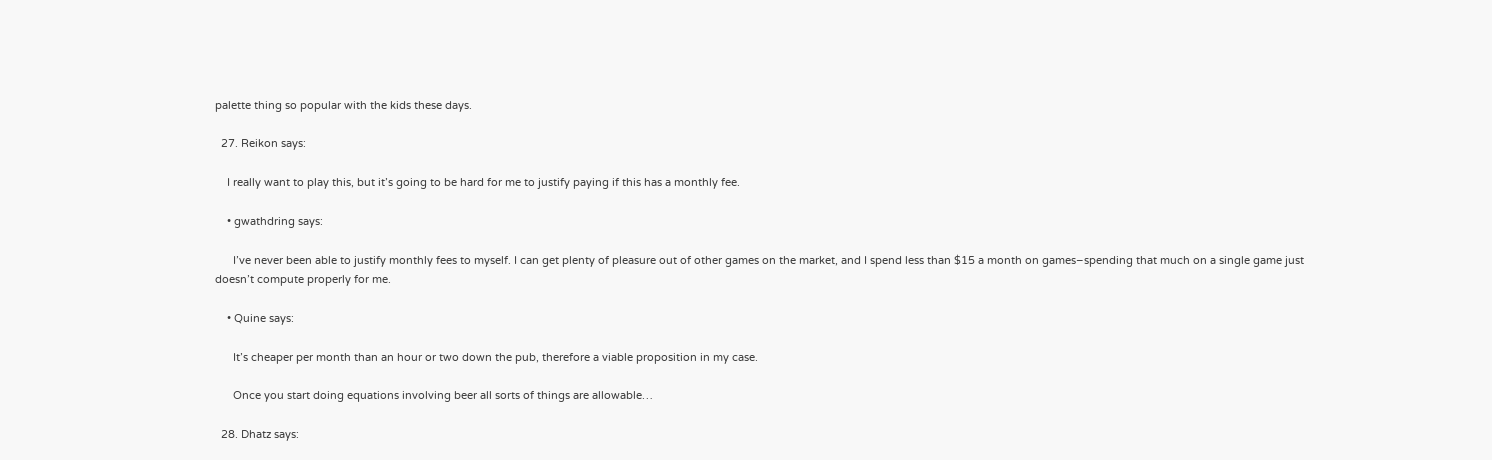palette thing so popular with the kids these days.

  27. Reikon says:

    I really want to play this, but it’s going to be hard for me to justify paying if this has a monthly fee.

    • gwathdring says:

      I’ve never been able to justify monthly fees to myself. I can get plenty of pleasure out of other games on the market, and I spend less than $15 a month on games–spending that much on a single game just doesn’t compute properly for me.

    • Quine says:

      It’s cheaper per month than an hour or two down the pub, therefore a viable proposition in my case.

      Once you start doing equations involving beer all sorts of things are allowable…

  28. Dhatz says: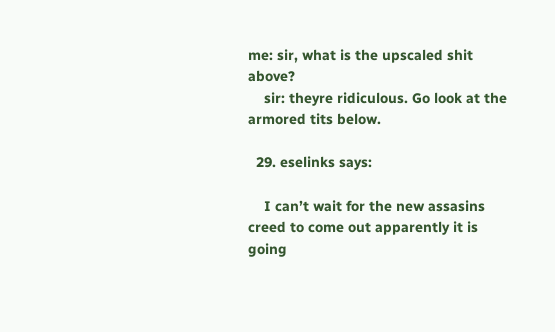me: sir, what is the upscaled shit above?
    sir: theyre ridiculous. Go look at the armored tits below.

  29. eselinks says:

    I can’t wait for the new assasins creed to come out apparently it is going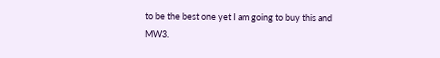to be the best one yet I am going to buy this and MW3.